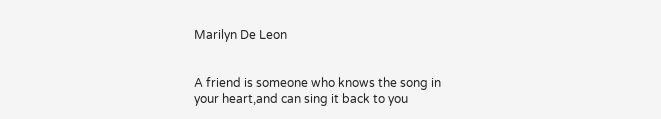Marilyn De Leon


A friend is someone who knows the song in your heart,and can sing it back to you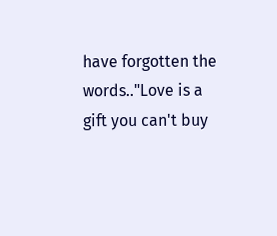have forgotten the words.."Love is a gift you can't buy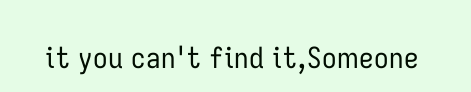it you can't find it,Someone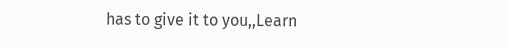has to give it to you,,Learn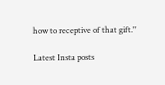how to receptive of that gift.''

Latest Insta posts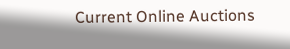Current Online Auctions